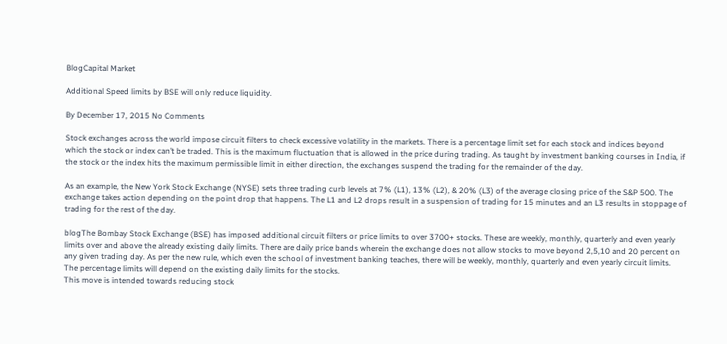BlogCapital Market

Additional Speed limits by BSE will only reduce liquidity.

By December 17, 2015 No Comments

Stock exchanges across the world impose circuit filters to check excessive volatility in the markets. There is a percentage limit set for each stock and indices beyond which the stock or index can’t be traded. This is the maximum fluctuation that is allowed in the price during trading. As taught by investment banking courses in India, if the stock or the index hits the maximum permissible limit in either direction, the exchanges suspend the trading for the remainder of the day.

As an example, the New York Stock Exchange (NYSE) sets three trading curb levels at 7% (L1), 13% (L2), & 20% (L3) of the average closing price of the S&P 500. The exchange takes action depending on the point drop that happens. The L1 and L2 drops result in a suspension of trading for 15 minutes and an L3 results in stoppage of trading for the rest of the day.

blogThe Bombay Stock Exchange (BSE) has imposed additional circuit filters or price limits to over 3700+ stocks. These are weekly, monthly, quarterly and even yearly limits over and above the already existing daily limits. There are daily price bands wherein the exchange does not allow stocks to move beyond 2,5,10 and 20 percent on any given trading day. As per the new rule, which even the school of investment banking teaches, there will be weekly, monthly, quarterly and even yearly circuit limits. The percentage limits will depend on the existing daily limits for the stocks.
This move is intended towards reducing stock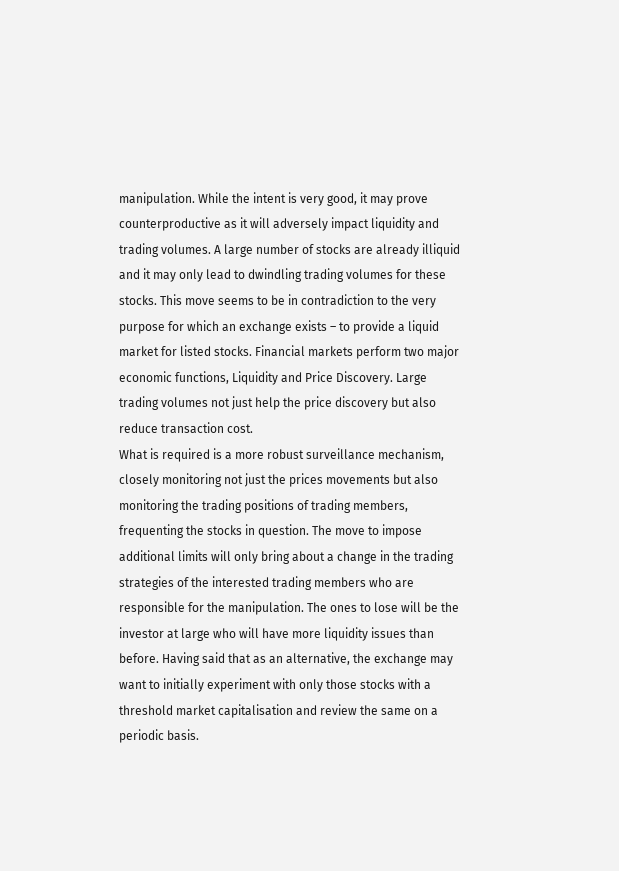manipulation. While the intent is very good, it may prove counterproductive as it will adversely impact liquidity and trading volumes. A large number of stocks are already illiquid and it may only lead to dwindling trading volumes for these stocks. This move seems to be in contradiction to the very purpose for which an exchange exists – to provide a liquid market for listed stocks. Financial markets perform two major economic functions, Liquidity and Price Discovery. Large trading volumes not just help the price discovery but also reduce transaction cost.
What is required is a more robust surveillance mechanism, closely monitoring not just the prices movements but also monitoring the trading positions of trading members, frequenting the stocks in question. The move to impose additional limits will only bring about a change in the trading strategies of the interested trading members who are responsible for the manipulation. The ones to lose will be the investor at large who will have more liquidity issues than before. Having said that as an alternative, the exchange may want to initially experiment with only those stocks with a threshold market capitalisation and review the same on a periodic basis.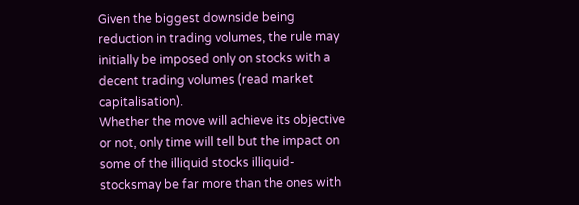Given the biggest downside being reduction in trading volumes, the rule may initially be imposed only on stocks with a decent trading volumes (read market capitalisation).
Whether the move will achieve its objective or not, only time will tell but the impact on some of the illiquid stocks illiquid-stocksmay be far more than the ones with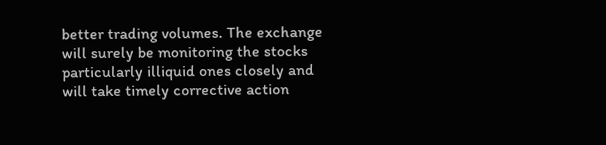better trading volumes. The exchange will surely be monitoring the stocks particularly illiquid ones closely and will take timely corrective action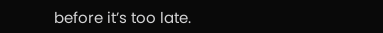before it’s too late.